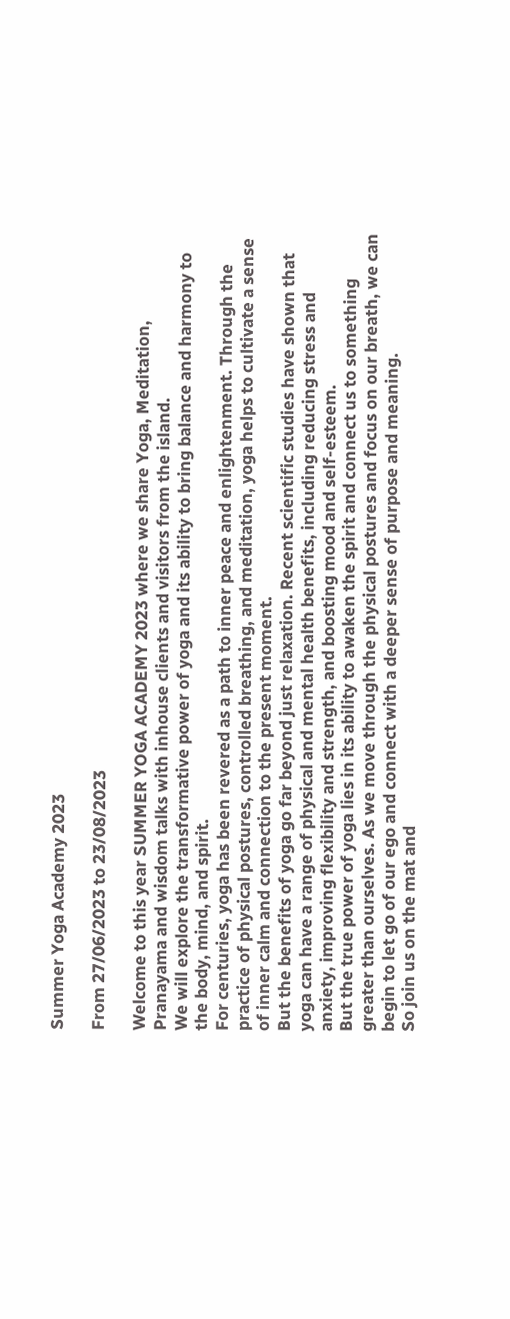Summer Yoga Academy 2023

From 27/06/2023 to 23/08/2023

Welcome to this year SUMMER YOGA ACADEMY 2023 where we share Yoga, Meditation, Pranayama and wisdom talks with inhouse clients and visitors from the island.
We will explore the transformative power of yoga and its ability to bring balance and harmony to the body, mind, and spirit.
For centuries, yoga has been revered as a path to inner peace and enlightenment. Through the practice of physical postures, controlled breathing, and meditation, yoga helps to cultivate a sense of inner calm and connection to the present moment.
But the benefits of yoga go far beyond just relaxation. Recent scientific studies have shown that yoga can have a range of physical and mental health benefits, including reducing stress and anxiety, improving flexibility and strength, and boosting mood and self-esteem.
But the true power of yoga lies in its ability to awaken the spirit and connect us to something greater than ourselves. As we move through the physical postures and focus on our breath, we can begin to let go of our ego and connect with a deeper sense of purpose and meaning.
So join us on the mat and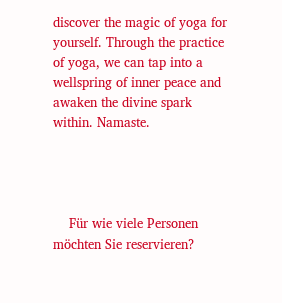discover the magic of yoga for yourself. Through the practice of yoga, we can tap into a wellspring of inner peace and awaken the divine spark within. Namaste.




    Für wie viele Personen möchten Sie reservieren?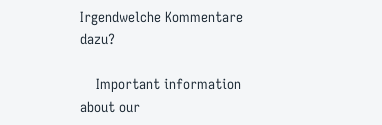Irgendwelche Kommentare dazu?

    Important information about our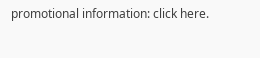promotional information: click here.